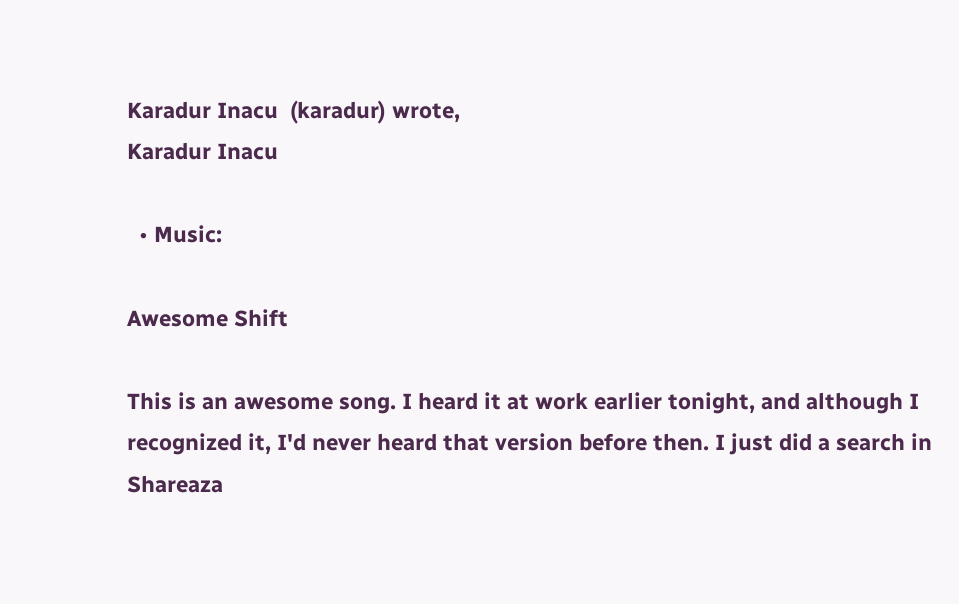Karadur Inacu  (karadur) wrote,
Karadur Inacu

  • Music:

Awesome Shift

This is an awesome song. I heard it at work earlier tonight, and although I recognized it, I'd never heard that version before then. I just did a search in Shareaza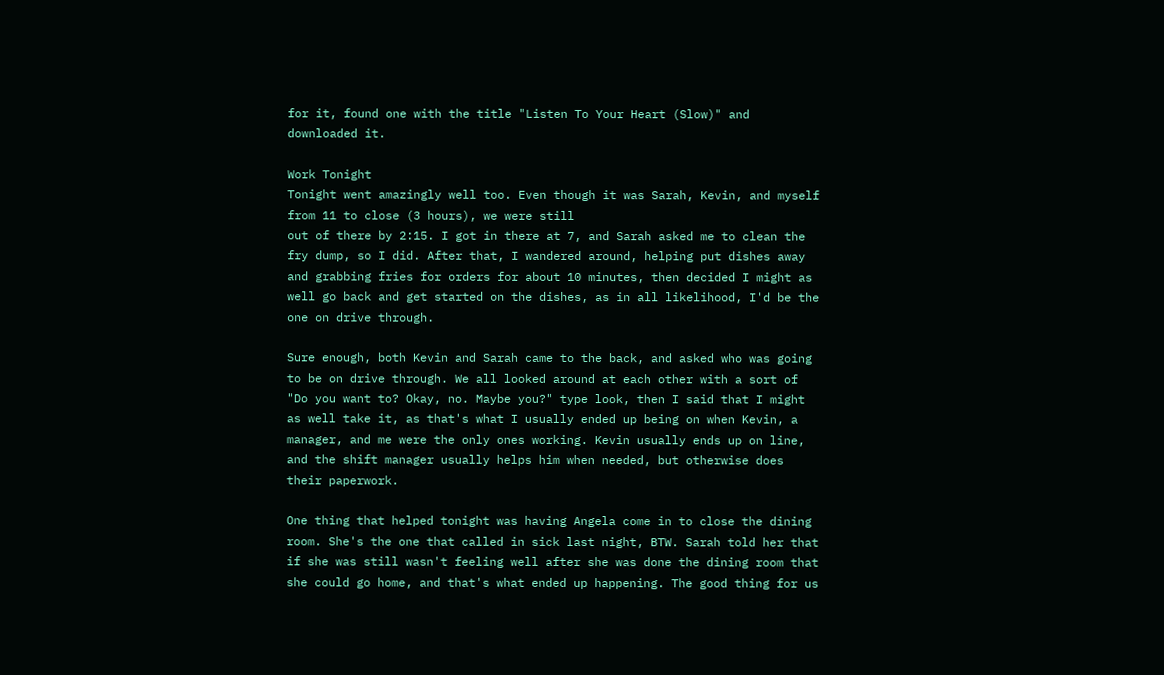for it, found one with the title "Listen To Your Heart (Slow)" and downloaded it.

Work Tonight
Tonight went amazingly well too. Even though it was Sarah, Kevin, and myself from 11 to close (3 hours), we were still
out of there by 2:15. I got in there at 7, and Sarah asked me to clean the fry dump, so I did. After that, I wandered around, helping put dishes away and grabbing fries for orders for about 10 minutes, then decided I might as well go back and get started on the dishes, as in all likelihood, I'd be the one on drive through.

Sure enough, both Kevin and Sarah came to the back, and asked who was going to be on drive through. We all looked around at each other with a sort of "Do you want to? Okay, no. Maybe you?" type look, then I said that I might as well take it, as that's what I usually ended up being on when Kevin, a manager, and me were the only ones working. Kevin usually ends up on line, and the shift manager usually helps him when needed, but otherwise does their paperwork.

One thing that helped tonight was having Angela come in to close the dining room. She's the one that called in sick last night, BTW. Sarah told her that if she was still wasn't feeling well after she was done the dining room that she could go home, and that's what ended up happening. The good thing for us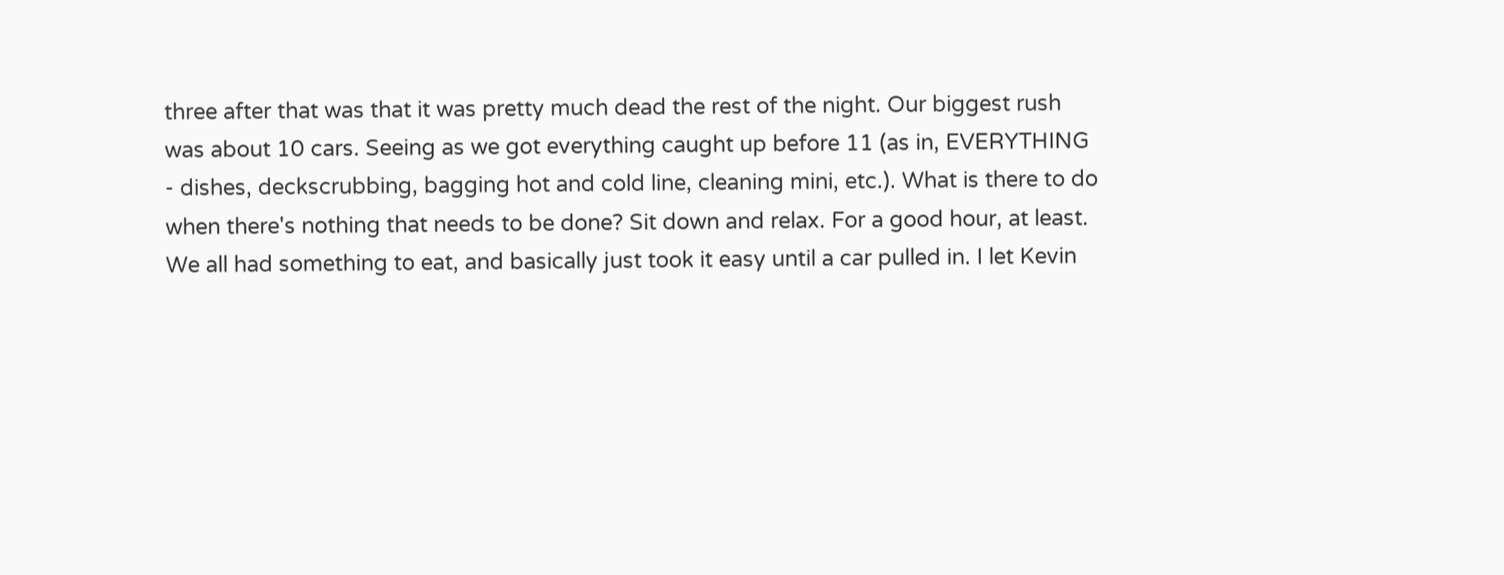three after that was that it was pretty much dead the rest of the night. Our biggest rush was about 10 cars. Seeing as we got everything caught up before 11 (as in, EVERYTHING - dishes, deckscrubbing, bagging hot and cold line, cleaning mini, etc.). What is there to do when there's nothing that needs to be done? Sit down and relax. For a good hour, at least. We all had something to eat, and basically just took it easy until a car pulled in. I let Kevin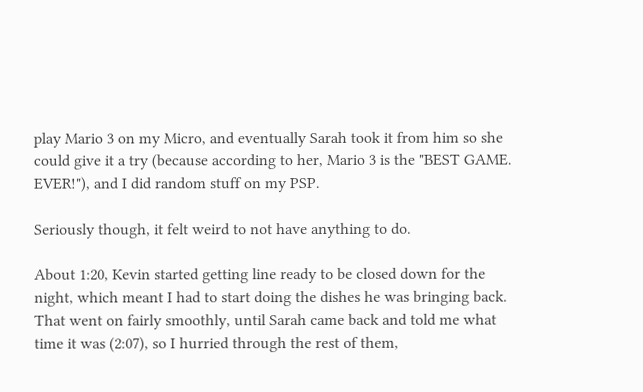play Mario 3 on my Micro, and eventually Sarah took it from him so she could give it a try (because according to her, Mario 3 is the "BEST GAME. EVER!"), and I did random stuff on my PSP.

Seriously though, it felt weird to not have anything to do.

About 1:20, Kevin started getting line ready to be closed down for the night, which meant I had to start doing the dishes he was bringing back. That went on fairly smoothly, until Sarah came back and told me what time it was (2:07), so I hurried through the rest of them,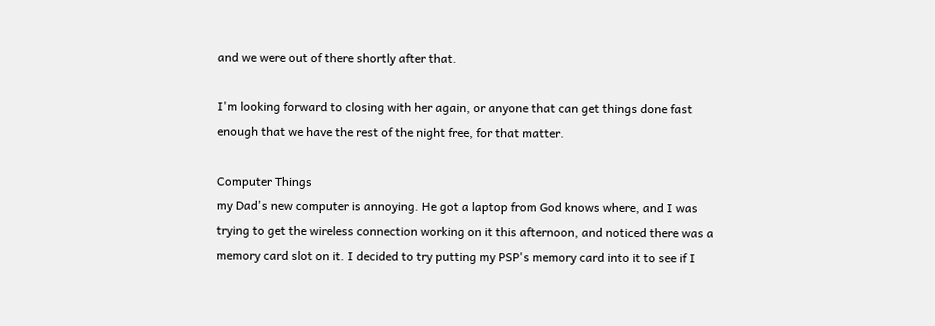and we were out of there shortly after that.

I'm looking forward to closing with her again, or anyone that can get things done fast enough that we have the rest of the night free, for that matter.

Computer Things
my Dad's new computer is annoying. He got a laptop from God knows where, and I was trying to get the wireless connection working on it this afternoon, and noticed there was a memory card slot on it. I decided to try putting my PSP's memory card into it to see if I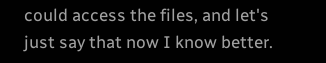could access the files, and let's just say that now I know better.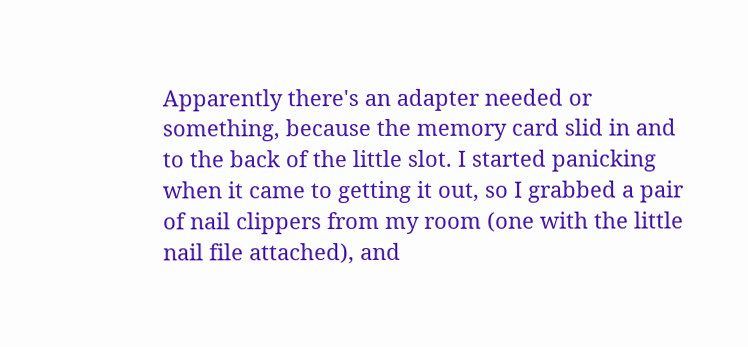Apparently there's an adapter needed or something, because the memory card slid in and to the back of the little slot. I started panicking when it came to getting it out, so I grabbed a pair of nail clippers from my room (one with the little nail file attached), and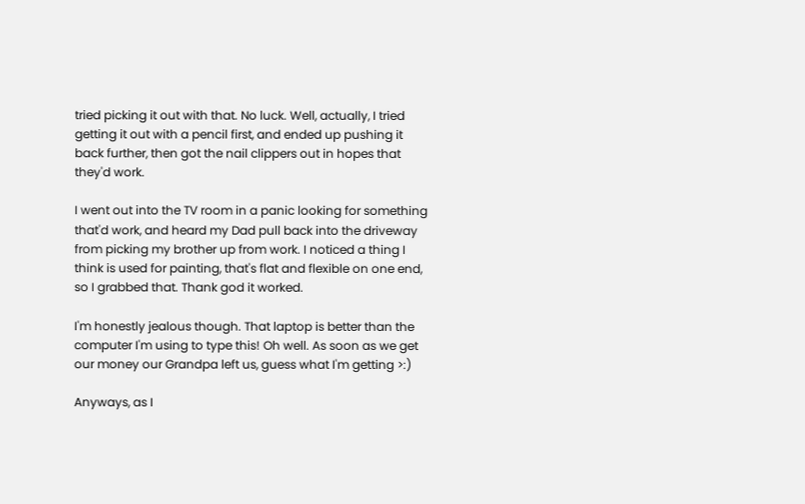tried picking it out with that. No luck. Well, actually, I tried getting it out with a pencil first, and ended up pushing it back further, then got the nail clippers out in hopes that they'd work.

I went out into the TV room in a panic looking for something that'd work, and heard my Dad pull back into the driveway from picking my brother up from work. I noticed a thing I think is used for painting, that's flat and flexible on one end, so I grabbed that. Thank god it worked.

I'm honestly jealous though. That laptop is better than the computer I'm using to type this! Oh well. As soon as we get our money our Grandpa left us, guess what I'm getting >:)

Anyways, as I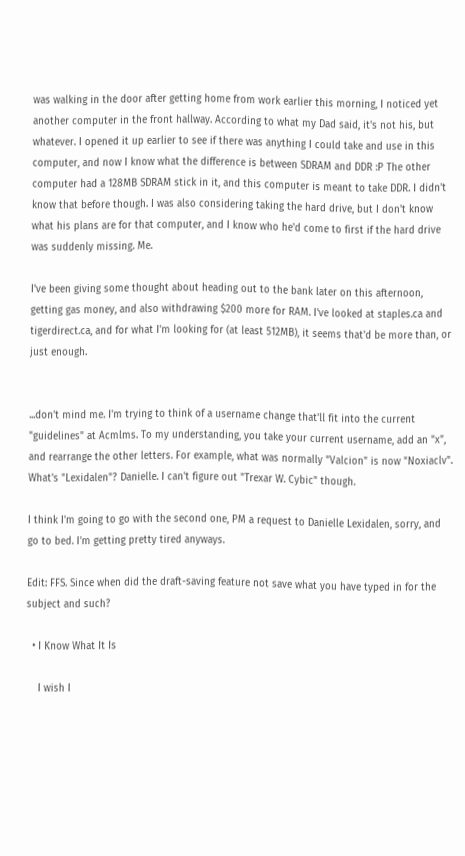was walking in the door after getting home from work earlier this morning, I noticed yet another computer in the front hallway. According to what my Dad said, it's not his, but whatever. I opened it up earlier to see if there was anything I could take and use in this computer, and now I know what the difference is between SDRAM and DDR :P The other computer had a 128MB SDRAM stick in it, and this computer is meant to take DDR. I didn't know that before though. I was also considering taking the hard drive, but I don't know what his plans are for that computer, and I know who he'd come to first if the hard drive was suddenly missing. Me.

I've been giving some thought about heading out to the bank later on this afternoon, getting gas money, and also withdrawing $200 more for RAM. I've looked at staples.ca and tigerdirect.ca, and for what I'm looking for (at least 512MB), it seems that'd be more than, or just enough.


...don't mind me. I'm trying to think of a username change that'll fit into the current "guidelines" at Acmlms. To my understanding, you take your current username, add an "x", and rearrange the other letters. For example, what was normally "Valcion" is now "Noxiaclv". What's "Lexidalen"? Danielle. I can't figure out "Trexar W. Cybic" though.

I think I'm going to go with the second one, PM a request to Danielle Lexidalen, sorry, and go to bed. I'm getting pretty tired anyways.

Edit: FFS. Since when did the draft-saving feature not save what you have typed in for the subject and such?

  • I Know What It Is

    I wish I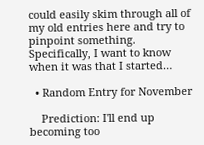could easily skim through all of my old entries here and try to pinpoint something. Specifically, I want to know when it was that I started…

  • Random Entry for November

    Prediction: I'll end up becoming too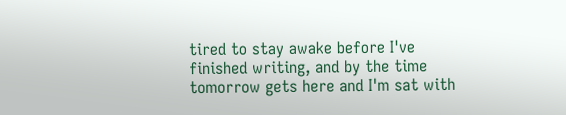tired to stay awake before I've finished writing, and by the time tomorrow gets here and I'm sat with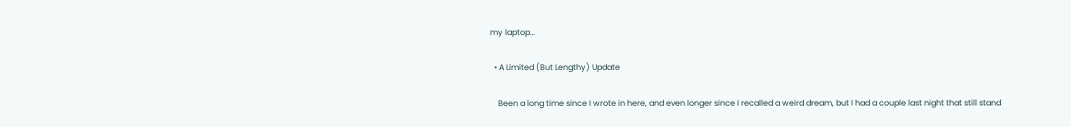my laptop…

  • A Limited (But Lengthy) Update

    Been a long time since I wrote in here, and even longer since I recalled a weird dream, but I had a couple last night that still stand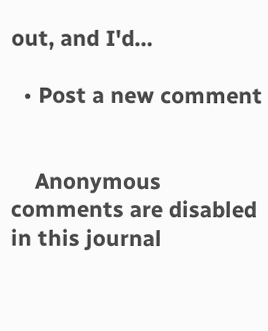out, and I'd…

  • Post a new comment


    Anonymous comments are disabled in this journal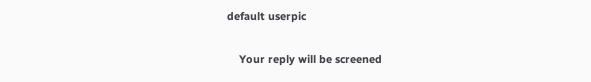default userpic

    Your reply will be screened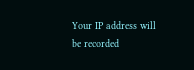Your IP address will be recorded